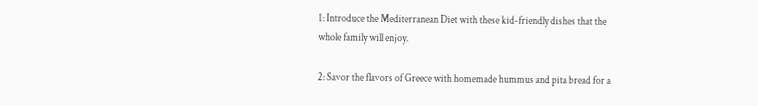1: Introduce the Mediterranean Diet with these kid-friendly dishes that the whole family will enjoy.

2: Savor the flavors of Greece with homemade hummus and pita bread for a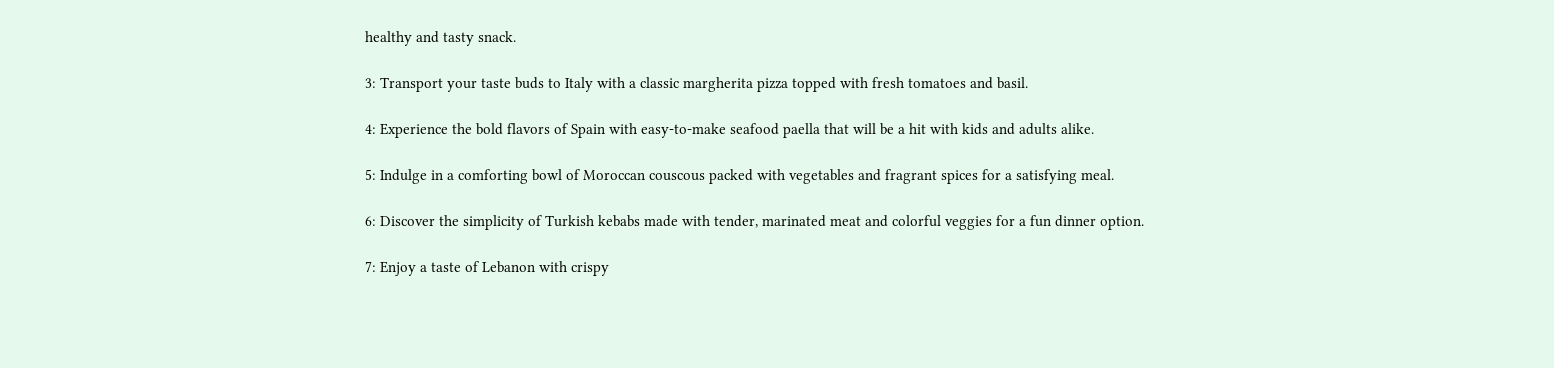healthy and tasty snack.

3: Transport your taste buds to Italy with a classic margherita pizza topped with fresh tomatoes and basil.

4: Experience the bold flavors of Spain with easy-to-make seafood paella that will be a hit with kids and adults alike.

5: Indulge in a comforting bowl of Moroccan couscous packed with vegetables and fragrant spices for a satisfying meal.

6: Discover the simplicity of Turkish kebabs made with tender, marinated meat and colorful veggies for a fun dinner option.

7: Enjoy a taste of Lebanon with crispy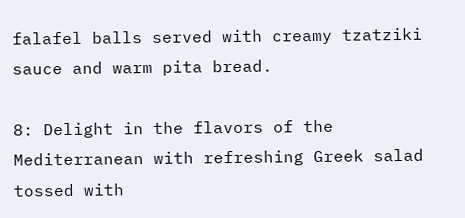falafel balls served with creamy tzatziki sauce and warm pita bread.

8: Delight in the flavors of the Mediterranean with refreshing Greek salad tossed with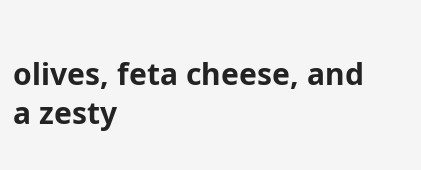olives, feta cheese, and a zesty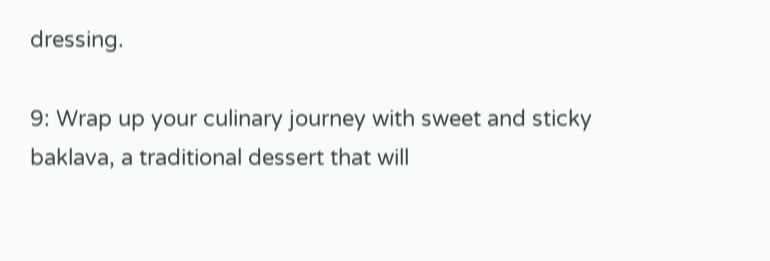dressing.

9: Wrap up your culinary journey with sweet and sticky baklava, a traditional dessert that will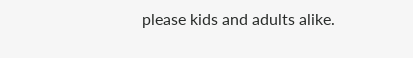please kids and adults alike.